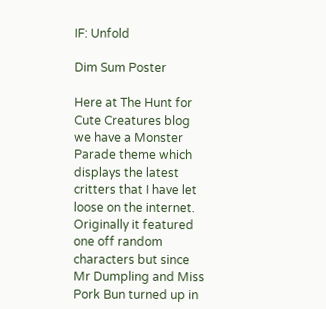IF: Unfold

Dim Sum Poster

Here at The Hunt for Cute Creatures blog we have a Monster Parade theme which displays the latest critters that I have let loose on the internet. Originally it featured one off random characters but since Mr Dumpling and Miss Pork Bun turned up in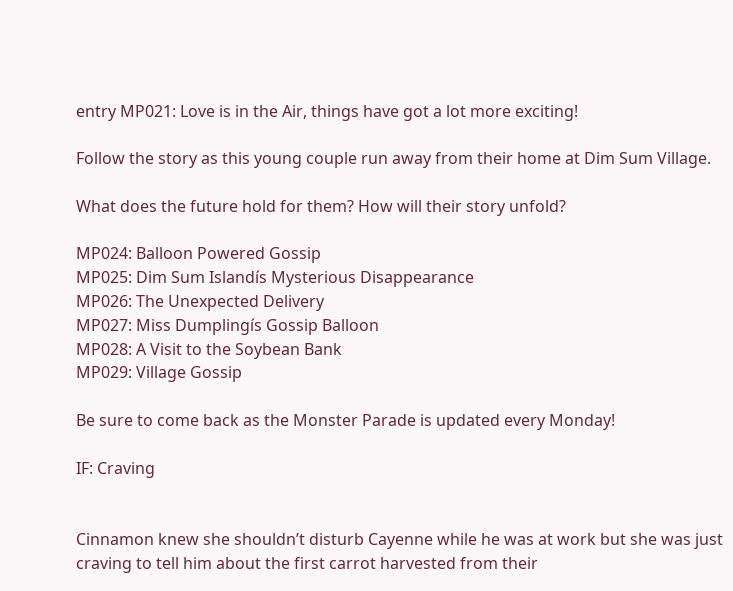entry MP021: Love is in the Air, things have got a lot more exciting!

Follow the story as this young couple run away from their home at Dim Sum Village.

What does the future hold for them? How will their story unfold?

MP024: Balloon Powered Gossip
MP025: Dim Sum Islandís Mysterious Disappearance
MP026: The Unexpected Delivery
MP027: Miss Dumplingís Gossip Balloon
MP028: A Visit to the Soybean Bank
MP029: Village Gossip

Be sure to come back as the Monster Parade is updated every Monday!

IF: Craving


Cinnamon knew she shouldn’t disturb Cayenne while he was at work but she was just craving to tell him about the first carrot harvested from their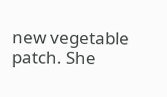new vegetable patch. She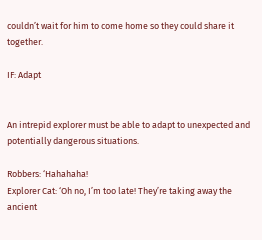couldn’t wait for him to come home so they could share it together.

IF: Adapt


An intrepid explorer must be able to adapt to unexpected and potentially dangerous situations.

Robbers: ‘Hahahaha!
Explorer Cat: ‘Oh no, I’m too late! They’re taking away the ancient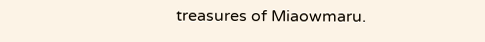treasures of Miaowmaru.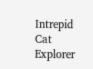Intrepid Cat Explorer